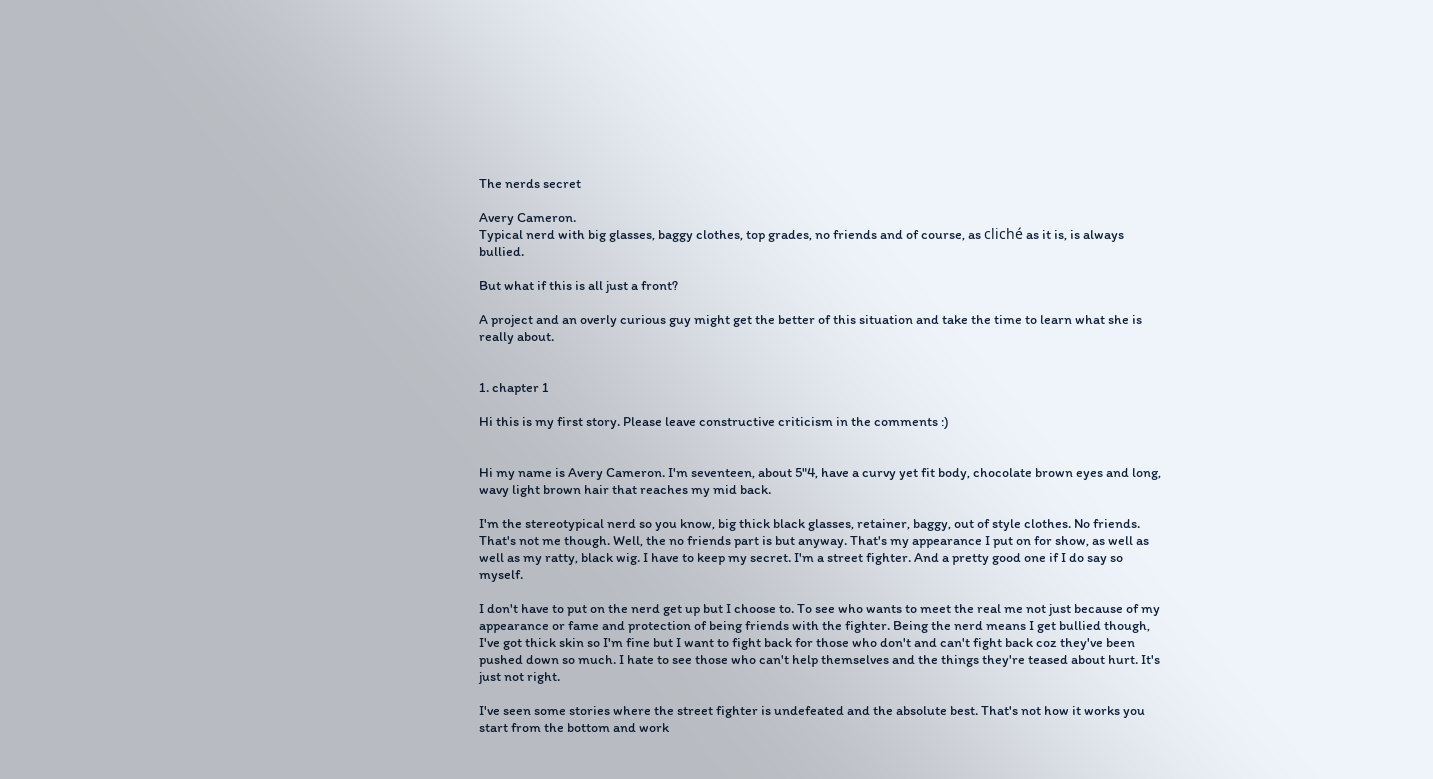The nerds secret

Avery Cameron.
Typical nerd with big glasses, baggy clothes, top grades, no friends and of course, as cliché as it is, is always bullied.

But what if this is all just a front?

A project and an overly curious guy might get the better of this situation and take the time to learn what she is really about.


1. chapter 1

Hi this is my first story. Please leave constructive criticism in the comments :)


Hi my name is Avery Cameron. I'm seventeen, about 5"4, have a curvy yet fit body, chocolate brown eyes and long, wavy light brown hair that reaches my mid back.

I'm the stereotypical nerd so you know, big thick black glasses, retainer, baggy, out of style clothes. No friends. That's not me though. Well, the no friends part is but anyway. That's my appearance I put on for show, as well as well as my ratty, black wig. I have to keep my secret. I'm a street fighter. And a pretty good one if I do say so myself.

I don't have to put on the nerd get up but I choose to. To see who wants to meet the real me not just because of my appearance or fame and protection of being friends with the fighter. Being the nerd means I get bullied though, I've got thick skin so I'm fine but I want to fight back for those who don't and can't fight back coz they've been pushed down so much. I hate to see those who can't help themselves and the things they're teased about hurt. It's just not right.

I've seen some stories where the street fighter is undefeated and the absolute best. That's not how it works you start from the bottom and work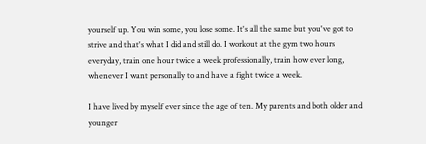yourself up. You win some, you lose some. It's all the same but you've got to strive and that's what I did and still do. I workout at the gym two hours everyday, train one hour twice a week professionally, train how ever long, whenever I want personally to and have a fight twice a week.

I have lived by myself ever since the age of ten. My parents and both older and younger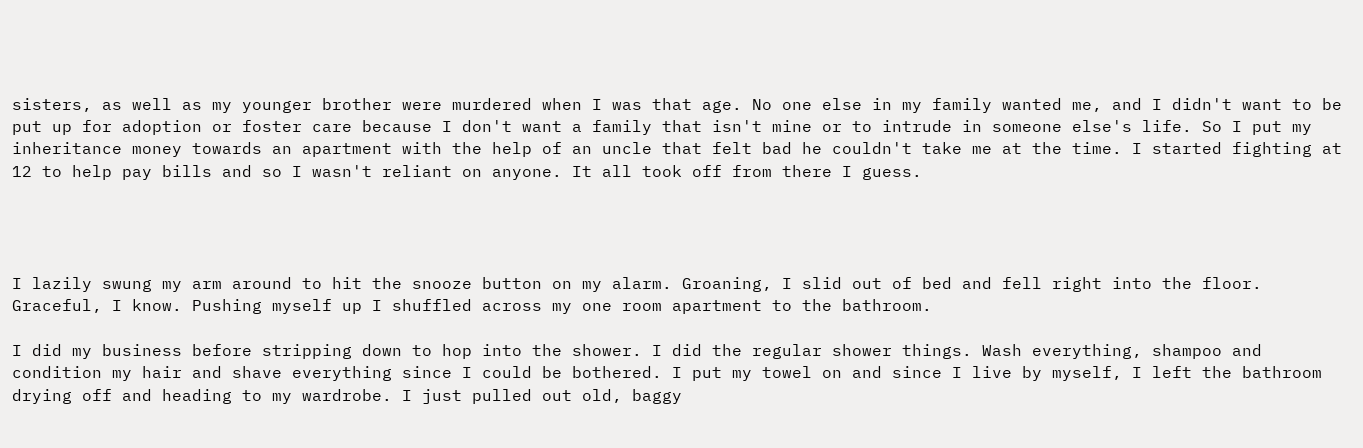sisters, as well as my younger brother were murdered when I was that age. No one else in my family wanted me, and I didn't want to be put up for adoption or foster care because I don't want a family that isn't mine or to intrude in someone else's life. So I put my inheritance money towards an apartment with the help of an uncle that felt bad he couldn't take me at the time. I started fighting at 12 to help pay bills and so I wasn't reliant on anyone. It all took off from there I guess.




I lazily swung my arm around to hit the snooze button on my alarm. Groaning, I slid out of bed and fell right into the floor. Graceful, I know. Pushing myself up I shuffled across my one room apartment to the bathroom.

I did my business before stripping down to hop into the shower. I did the regular shower things. Wash everything, shampoo and condition my hair and shave everything since I could be bothered. I put my towel on and since I live by myself, I left the bathroom drying off and heading to my wardrobe. I just pulled out old, baggy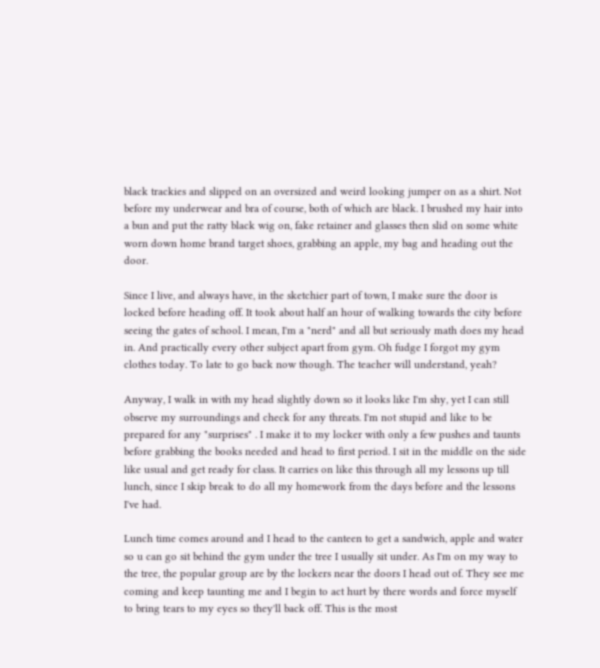black trackies and slipped on an oversized and weird looking jumper on as a shirt. Not before my underwear and bra of course, both of which are black. I brushed my hair into a bun and put the ratty black wig on, fake retainer and glasses then slid on some white worn down home brand target shoes, grabbing an apple, my bag and heading out the door.

Since I live, and always have, in the sketchier part of town, I make sure the door is locked before heading off. It took about half an hour of walking towards the city before seeing the gates of school. I mean, I'm a "nerd" and all but seriously math does my head in. And practically every other subject apart from gym. Oh fudge I forgot my gym clothes today. To late to go back now though. The teacher will understand, yeah?

Anyway, I walk in with my head slightly down so it looks like I'm shy, yet I can still observe my surroundings and check for any threats. I'm not stupid and like to be prepared for any "surprises" . I make it to my locker with only a few pushes and taunts before grabbing the books needed and head to first period. I sit in the middle on the side like usual and get ready for class. It carries on like this through all my lessons up till lunch, since I skip break to do all my homework from the days before and the lessons I've had.

Lunch time comes around and I head to the canteen to get a sandwich, apple and water so u can go sit behind the gym under the tree I usually sit under. As I'm on my way to the tree, the popular group are by the lockers near the doors I head out of. They see me coming and keep taunting me and I begin to act hurt by there words and force myself to bring tears to my eyes so they'll back off. This is the most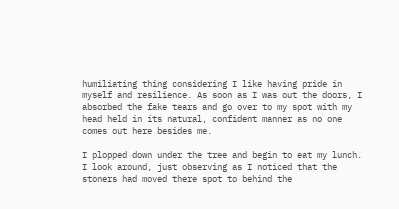humiliating thing considering I like having pride in myself and resilience. As soon as I was out the doors, I absorbed the fake tears and go over to my spot with my head held in its natural, confident manner as no one comes out here besides me.

I plopped down under the tree and begin to eat my lunch. I look around, just observing as I noticed that the stoners had moved there spot to behind the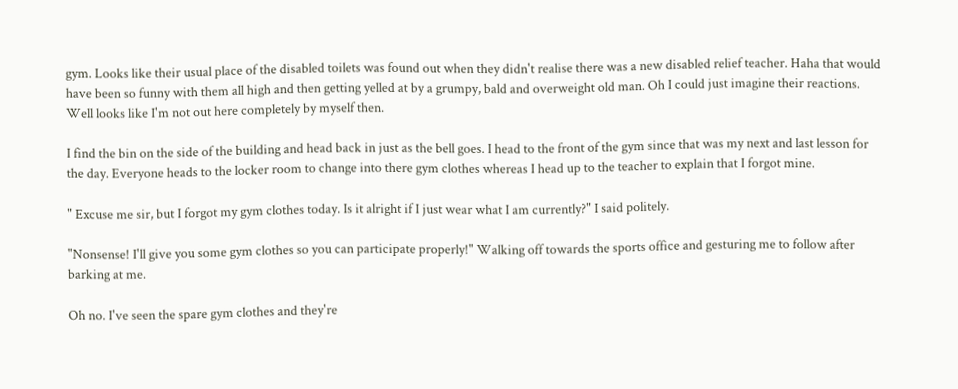gym. Looks like their usual place of the disabled toilets was found out when they didn't realise there was a new disabled relief teacher. Haha that would have been so funny with them all high and then getting yelled at by a grumpy, bald and overweight old man. Oh I could just imagine their reactions. Well looks like I'm not out here completely by myself then.

I find the bin on the side of the building and head back in just as the bell goes. I head to the front of the gym since that was my next and last lesson for the day. Everyone heads to the locker room to change into there gym clothes whereas I head up to the teacher to explain that I forgot mine.

" Excuse me sir, but I forgot my gym clothes today. Is it alright if I just wear what I am currently?" I said politely.

"Nonsense! I'll give you some gym clothes so you can participate properly!" Walking off towards the sports office and gesturing me to follow after barking at me.

Oh no. I've seen the spare gym clothes and they're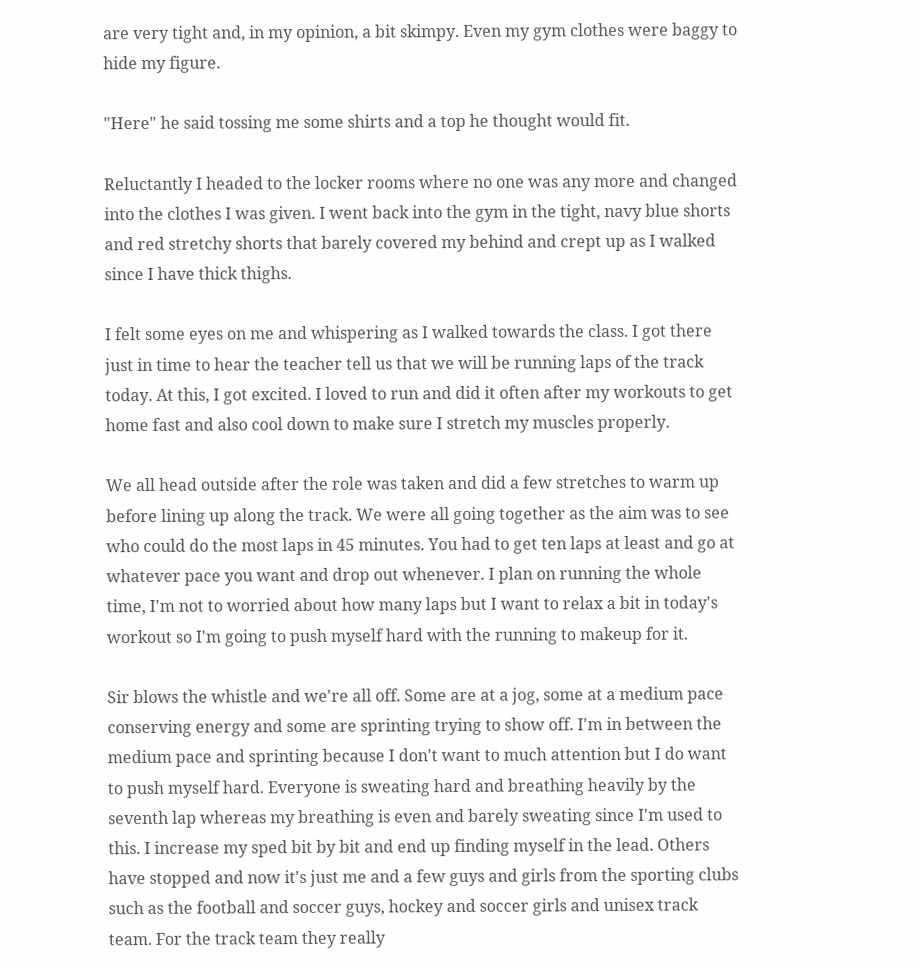are very tight and, in my opinion, a bit skimpy. Even my gym clothes were baggy to hide my figure.

"Here" he said tossing me some shirts and a top he thought would fit.

Reluctantly I headed to the locker rooms where no one was any more and changed into the clothes I was given. I went back into the gym in the tight, navy blue shorts and red stretchy shorts that barely covered my behind and crept up as I walked since I have thick thighs.

I felt some eyes on me and whispering as I walked towards the class. I got there just in time to hear the teacher tell us that we will be running laps of the track today. At this, I got excited. I loved to run and did it often after my workouts to get home fast and also cool down to make sure I stretch my muscles properly.

We all head outside after the role was taken and did a few stretches to warm up before lining up along the track. We were all going together as the aim was to see who could do the most laps in 45 minutes. You had to get ten laps at least and go at whatever pace you want and drop out whenever. I plan on running the whole time, I'm not to worried about how many laps but I want to relax a bit in today's workout so I'm going to push myself hard with the running to makeup for it.

Sir blows the whistle and we're all off. Some are at a jog, some at a medium pace conserving energy and some are sprinting trying to show off. I'm in between the medium pace and sprinting because I don't want to much attention but I do want to push myself hard. Everyone is sweating hard and breathing heavily by the seventh lap whereas my breathing is even and barely sweating since I'm used to this. I increase my sped bit by bit and end up finding myself in the lead. Others have stopped and now it's just me and a few guys and girls from the sporting clubs such as the football and soccer guys, hockey and soccer girls and unisex track team. For the track team they really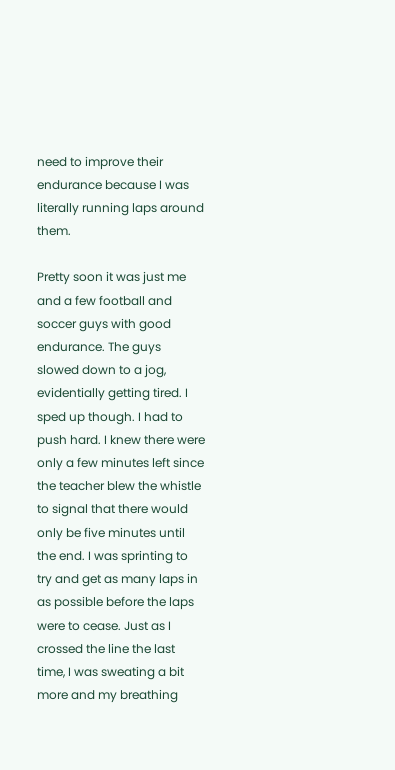need to improve their endurance because I was literally running laps around them.

Pretty soon it was just me and a few football and soccer guys with good endurance. The guys slowed down to a jog, evidentially getting tired. I sped up though. I had to push hard. I knew there were only a few minutes left since the teacher blew the whistle to signal that there would only be five minutes until the end. I was sprinting to try and get as many laps in as possible before the laps were to cease. Just as I crossed the line the last time, I was sweating a bit more and my breathing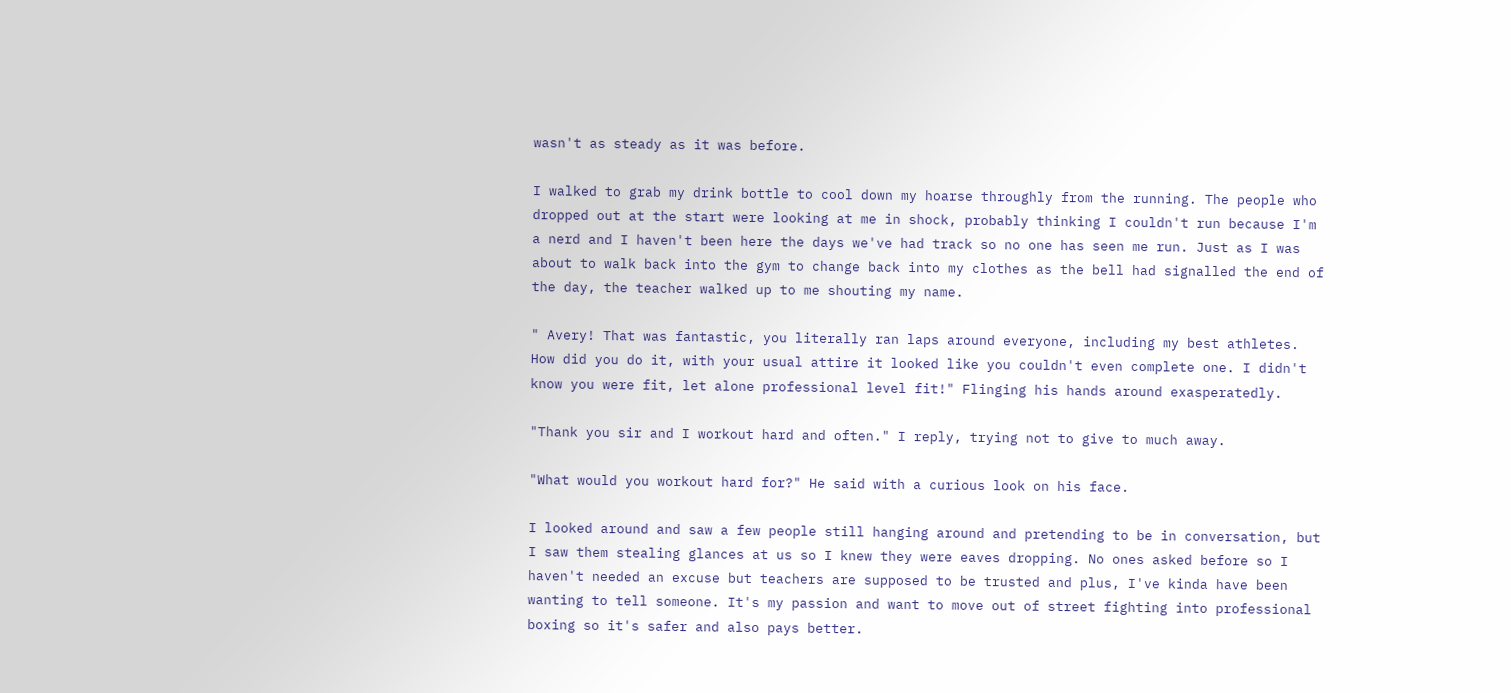wasn't as steady as it was before.

I walked to grab my drink bottle to cool down my hoarse throughly from the running. The people who dropped out at the start were looking at me in shock, probably thinking I couldn't run because I'm a nerd and I haven't been here the days we've had track so no one has seen me run. Just as I was about to walk back into the gym to change back into my clothes as the bell had signalled the end of the day, the teacher walked up to me shouting my name.

" Avery! That was fantastic, you literally ran laps around everyone, including my best athletes. How did you do it, with your usual attire it looked like you couldn't even complete one. I didn't know you were fit, let alone professional level fit!" Flinging his hands around exasperatedly.

"Thank you sir and I workout hard and often." I reply, trying not to give to much away.

"What would you workout hard for?" He said with a curious look on his face.

I looked around and saw a few people still hanging around and pretending to be in conversation, but I saw them stealing glances at us so I knew they were eaves dropping. No ones asked before so I haven't needed an excuse but teachers are supposed to be trusted and plus, I've kinda have been wanting to tell someone. It's my passion and want to move out of street fighting into professional boxing so it's safer and also pays better.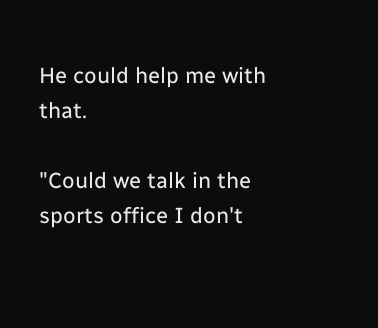He could help me with that.

"Could we talk in the sports office I don't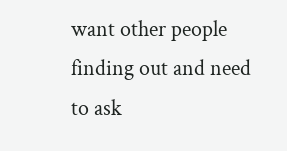want other people finding out and need to ask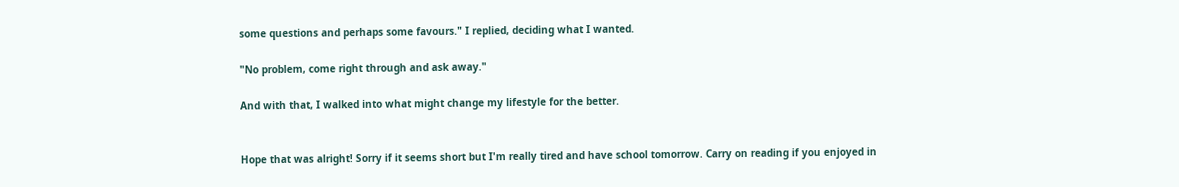some questions and perhaps some favours." I replied, deciding what I wanted.

"No problem, come right through and ask away."

And with that, I walked into what might change my lifestyle for the better.


Hope that was alright! Sorry if it seems short but I'm really tired and have school tomorrow. Carry on reading if you enjoyed in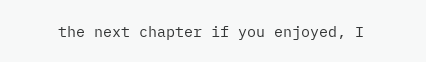the next chapter if you enjoyed, I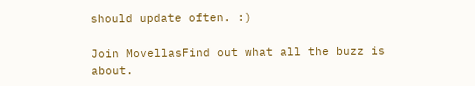should update often. :)

Join MovellasFind out what all the buzz is about.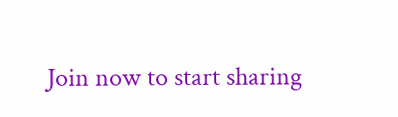Join now to start sharing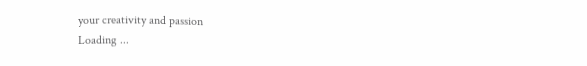your creativity and passion
Loading ...